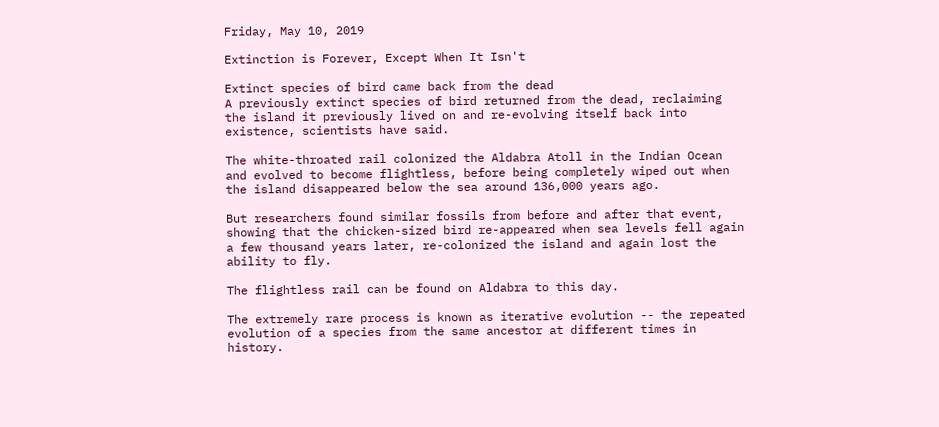Friday, May 10, 2019

Extinction is Forever, Except When It Isn't

Extinct species of bird came back from the dead
A previously extinct species of bird returned from the dead, reclaiming the island it previously lived on and re-evolving itself back into existence, scientists have said.

The white-throated rail colonized the Aldabra Atoll in the Indian Ocean and evolved to become flightless, before being completely wiped out when the island disappeared below the sea around 136,000 years ago.

But researchers found similar fossils from before and after that event, showing that the chicken-sized bird re-appeared when sea levels fell again a few thousand years later, re-colonized the island and again lost the ability to fly.

The flightless rail can be found on Aldabra to this day.

The extremely rare process is known as iterative evolution -- the repeated evolution of a species from the same ancestor at different times in history.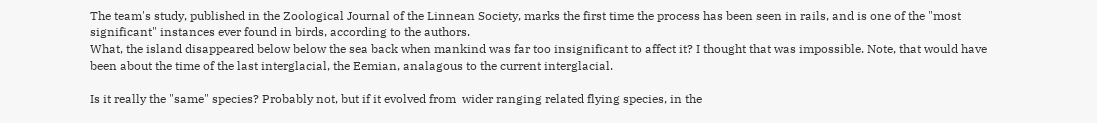The team's study, published in the Zoological Journal of the Linnean Society, marks the first time the process has been seen in rails, and is one of the "most significant" instances ever found in birds, according to the authors.
What, the island disappeared below below the sea back when mankind was far too insignificant to affect it? I thought that was impossible. Note, that would have been about the time of the last interglacial, the Eemian, analagous to the current interglacial.

Is it really the "same" species? Probably not, but if it evolved from  wider ranging related flying species, in the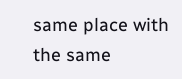same place with the same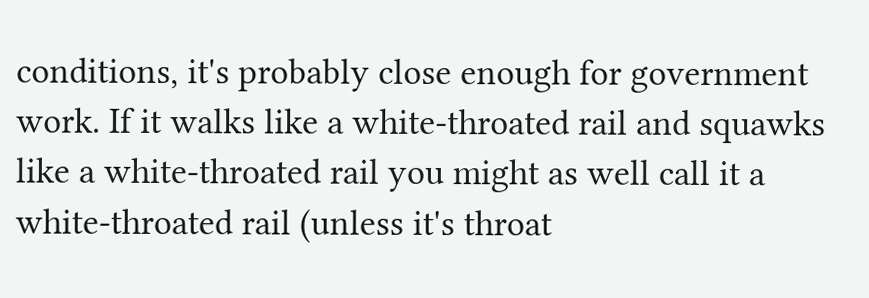conditions, it's probably close enough for government work. If it walks like a white-throated rail and squawks like a white-throated rail you might as well call it a white-throated rail (unless it's throat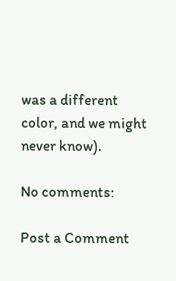was a different color, and we might never know).

No comments:

Post a Comment